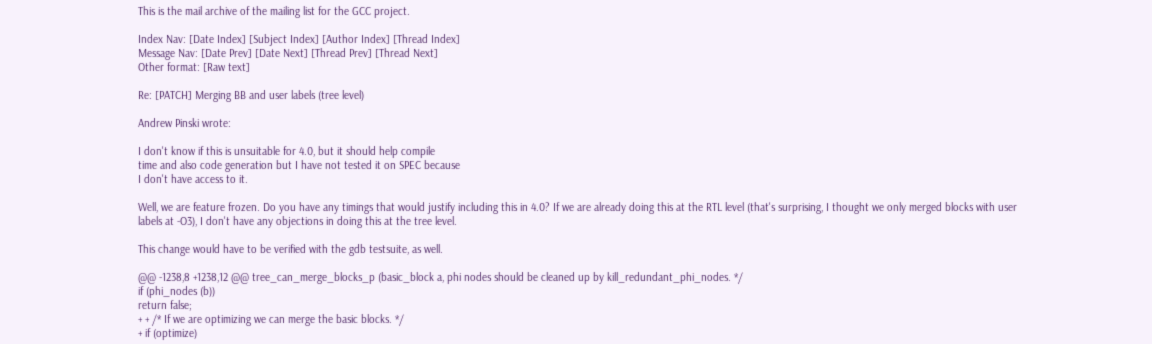This is the mail archive of the mailing list for the GCC project.

Index Nav: [Date Index] [Subject Index] [Author Index] [Thread Index]
Message Nav: [Date Prev] [Date Next] [Thread Prev] [Thread Next]
Other format: [Raw text]

Re: [PATCH] Merging BB and user labels (tree level)

Andrew Pinski wrote:

I don't know if this is unsuitable for 4.0, but it should help compile
time and also code generation but I have not tested it on SPEC because
I don't have access to it.

Well, we are feature frozen. Do you have any timings that would justify including this in 4.0? If we are already doing this at the RTL level (that's surprising, I thought we only merged blocks with user labels at -O3), I don't have any objections in doing this at the tree level.

This change would have to be verified with the gdb testsuite, as well.

@@ -1238,8 +1238,12 @@ tree_can_merge_blocks_p (basic_block a, phi nodes should be cleaned up by kill_redundant_phi_nodes. */
if (phi_nodes (b))
return false;
+ + /* If we are optimizing we can merge the basic blocks. */
+ if (optimize)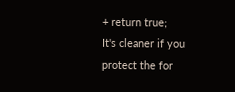+ return true;
It's cleaner if you protect the for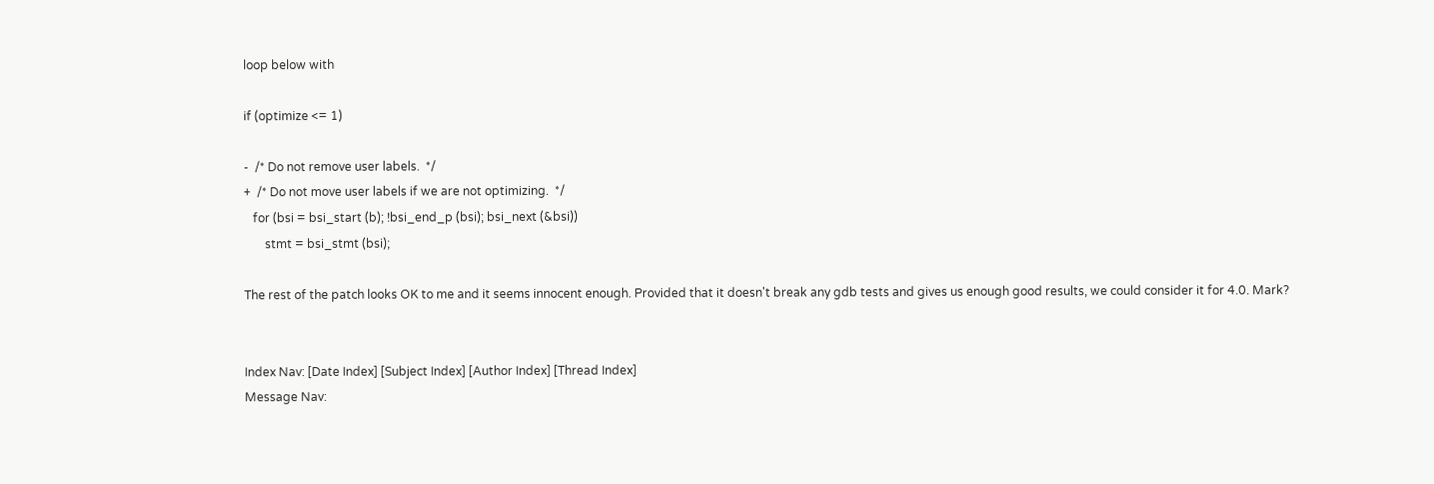loop below with

if (optimize <= 1)

-  /* Do not remove user labels.  */
+  /* Do not move user labels if we are not optimizing.  */
   for (bsi = bsi_start (b); !bsi_end_p (bsi); bsi_next (&bsi))
       stmt = bsi_stmt (bsi);

The rest of the patch looks OK to me and it seems innocent enough. Provided that it doesn't break any gdb tests and gives us enough good results, we could consider it for 4.0. Mark?


Index Nav: [Date Index] [Subject Index] [Author Index] [Thread Index]
Message Nav: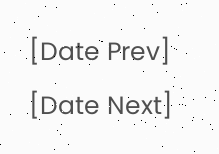[Date Prev] [Date Next]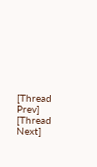[Thread Prev] [Thread Next]